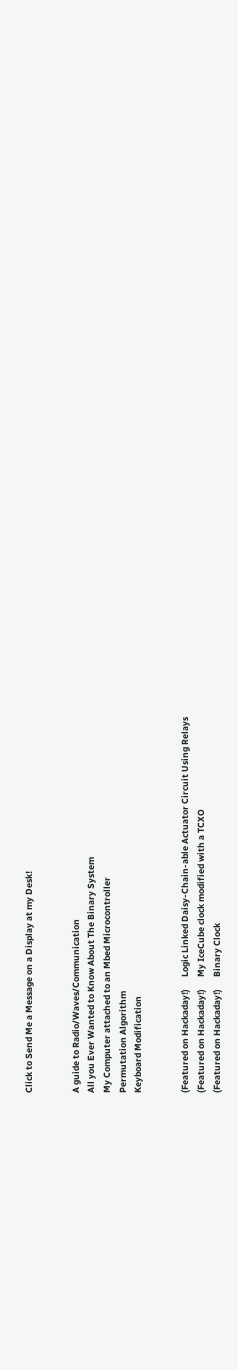Click to Send Me a Message on a Display at my Desk!


A guide to Radio/Waves/Communication
All you Ever Wanted to Know About The Binary System
My Computer attached to an Mbed Microcontroller
Permutation Algorithm
Keyboard Modification


(Featured on Hackaday!)      Logic Linked Daisy-Chain-able Actuator Circuit Using Relays
(Featured on Hackaday!)      My IceCube clock modified with a TCXO
(Featured on Hackaday!)      Binary Clock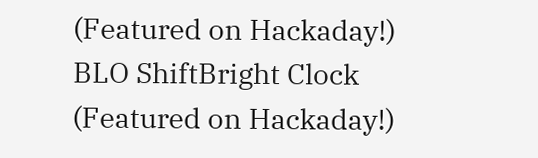(Featured on Hackaday!)      BLO ShiftBright Clock
(Featured on Hackaday!)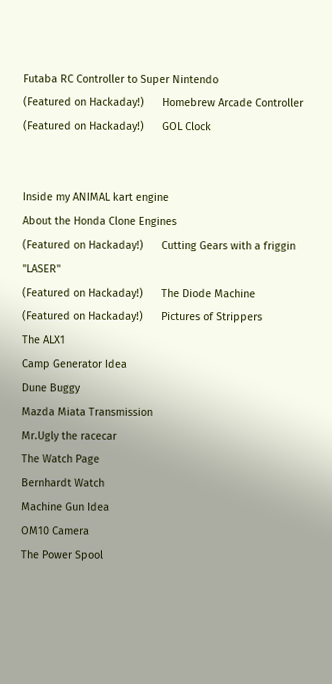Futaba RC Controller to Super Nintendo
(Featured on Hackaday!)      Homebrew Arcade Controller
(Featured on Hackaday!)      GOL Clock


Inside my ANIMAL kart engine
About the Honda Clone Engines
(Featured on Hackaday!)      Cutting Gears with a friggin "LASER"
(Featured on Hackaday!)      The Diode Machine
(Featured on Hackaday!)      Pictures of Strippers
The ALX1
Camp Generator Idea
Dune Buggy
Mazda Miata Transmission
Mr.Ugly the racecar
The Watch Page
Bernhardt Watch
Machine Gun Idea
OM10 Camera
The Power Spool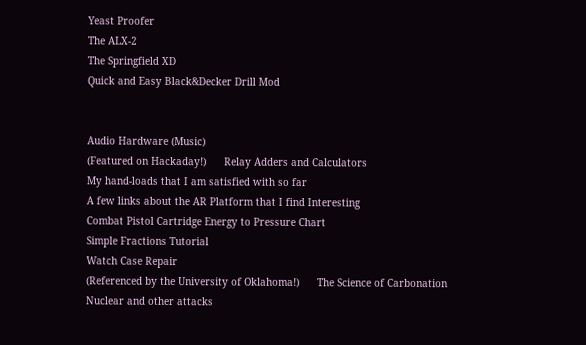Yeast Proofer
The ALX-2
The Springfield XD
Quick and Easy Black&Decker Drill Mod


Audio Hardware (Music)
(Featured on Hackaday!)      Relay Adders and Calculators
My hand-loads that I am satisfied with so far
A few links about the AR Platform that I find Interesting
Combat Pistol Cartridge Energy to Pressure Chart
Simple Fractions Tutorial
Watch Case Repair
(Referenced by the University of Oklahoma!)      The Science of Carbonation
Nuclear and other attacks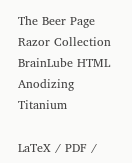The Beer Page
Razor Collection
BrainLube HTML
Anodizing Titanium

LaTeX / PDF /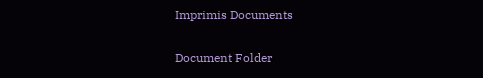Imprimis Documents

Document Folder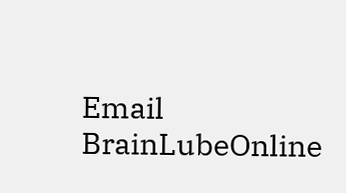Email BrainLubeOnline